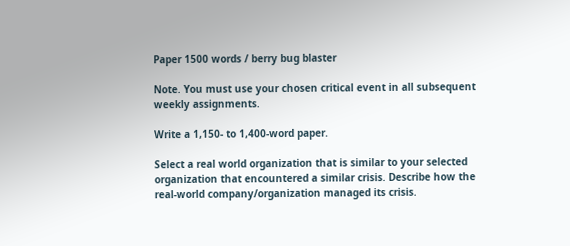Paper 1500 words / berry bug blaster

Note. You must use your chosen critical event in all subsequent weekly assignments.

Write a 1,150- to 1,400-word paper.

Select a real world organization that is similar to your selected organization that encountered a similar crisis. Describe how the real-world company/organization managed its crisis.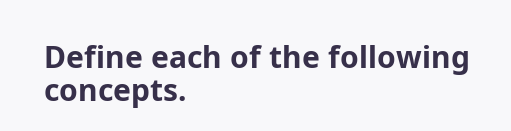Define each of the following concepts.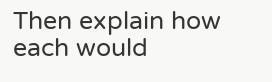Then explain how each would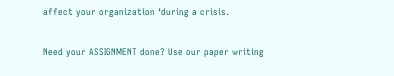affect your organization ‘during a crisis.

Need your ASSIGNMENT done? Use our paper writing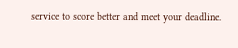service to score better and meet your deadline.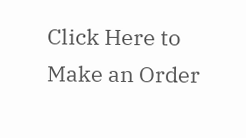Click Here to Make an Order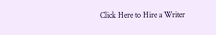Click Here to Hire a Writer